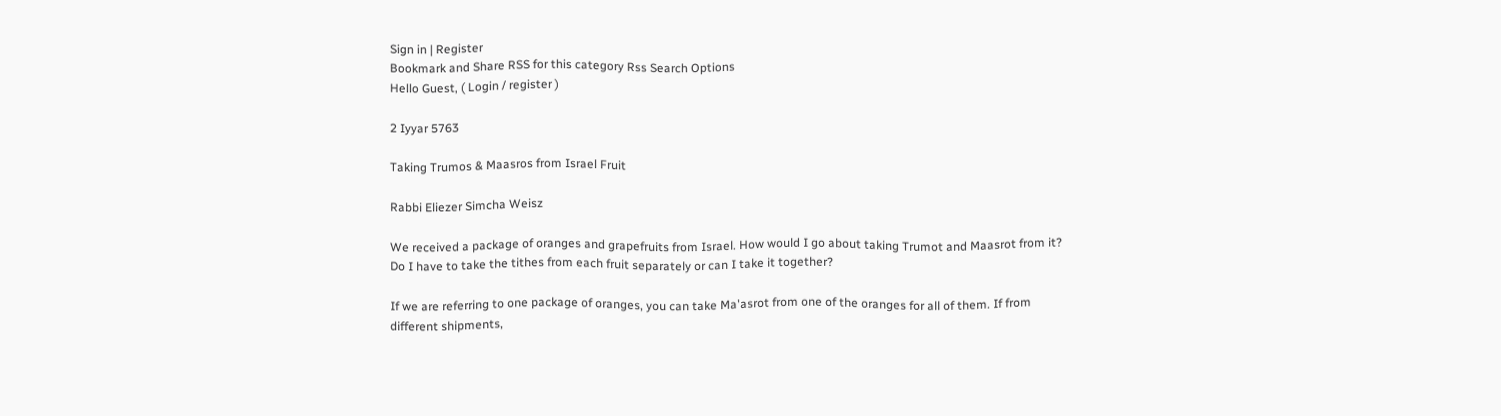Sign in | Register
Bookmark and Share RSS for this category Rss Search Options
Hello Guest, ( Login / register )

2 Iyyar 5763

Taking Trumos & Maasros from Israel Fruit

Rabbi Eliezer Simcha Weisz

We received a package of oranges and grapefruits from Israel. How would I go about taking Trumot and Maasrot from it? Do I have to take the tithes from each fruit separately or can I take it together?

If we are referring to one package of oranges, you can take Ma'asrot from one of the oranges for all of them. If from different shipments,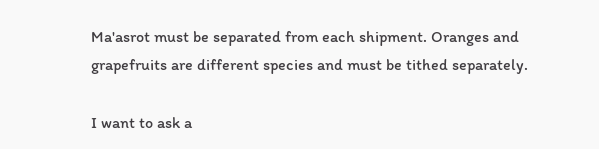Ma'asrot must be separated from each shipment. Oranges and grapefruits are different species and must be tithed separately.

I want to ask a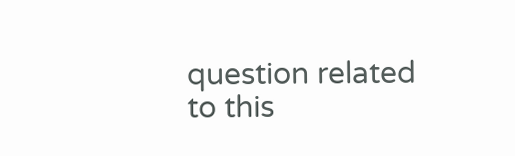question related to this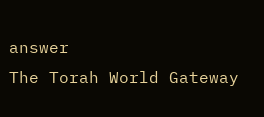answer
The Torah World Gateway